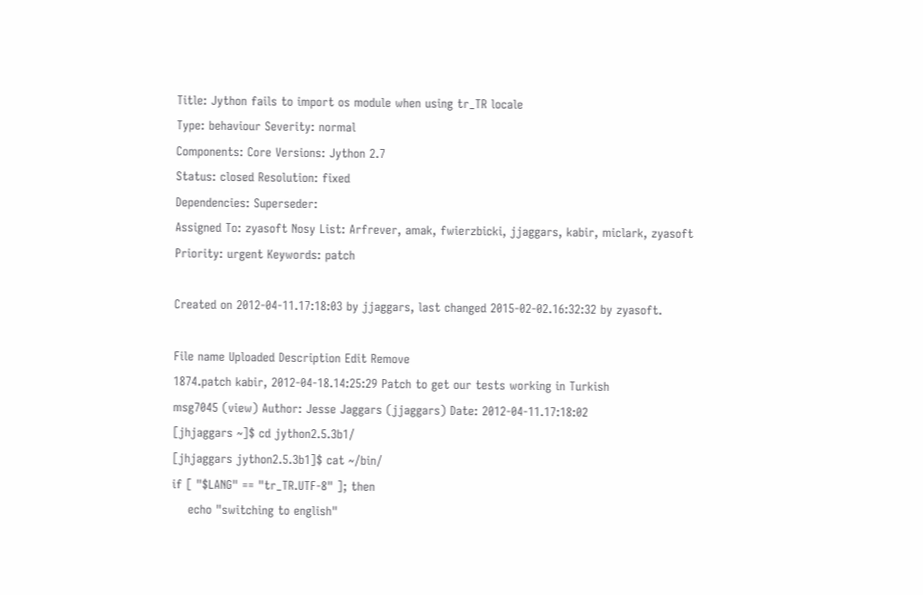Title: Jython fails to import os module when using tr_TR locale
Type: behaviour Severity: normal
Components: Core Versions: Jython 2.7
Status: closed Resolution: fixed
Dependencies: Superseder:
Assigned To: zyasoft Nosy List: Arfrever, amak, fwierzbicki, jjaggars, kabir, miclark, zyasoft
Priority: urgent Keywords: patch

Created on 2012-04-11.17:18:03 by jjaggars, last changed 2015-02-02.16:32:32 by zyasoft.

File name Uploaded Description Edit Remove
1874.patch kabir, 2012-04-18.14:25:29 Patch to get our tests working in Turkish
msg7045 (view) Author: Jesse Jaggars (jjaggars) Date: 2012-04-11.17:18:02
[jhjaggars ~]$ cd jython2.5.3b1/
[jhjaggars jython2.5.3b1]$ cat ~/bin/
if [ "$LANG" == "tr_TR.UTF-8" ]; then
    echo "switching to english"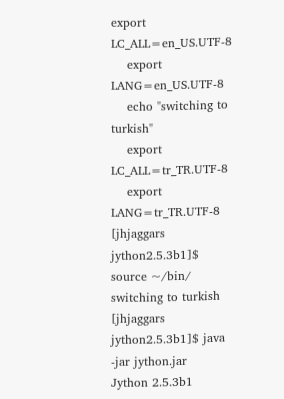export LC_ALL=en_US.UTF-8
    export LANG=en_US.UTF-8
    echo "switching to turkish"
    export LC_ALL=tr_TR.UTF-8
    export LANG=tr_TR.UTF-8
[jhjaggars jython2.5.3b1]$ source ~/bin/
switching to turkish
[jhjaggars jython2.5.3b1]$ java -jar jython.jar
Jython 2.5.3b1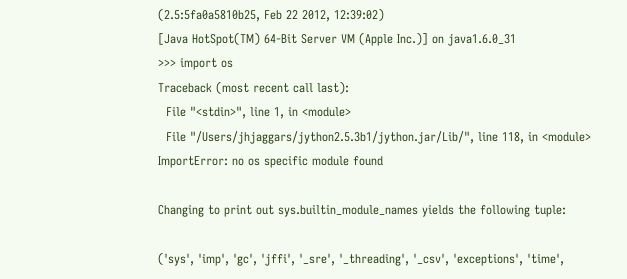(2.5:5fa0a5810b25, Feb 22 2012, 12:39:02)
[Java HotSpot(TM) 64-Bit Server VM (Apple Inc.)] on java1.6.0_31
>>> import os
Traceback (most recent call last):
  File "<stdin>", line 1, in <module>
  File "/Users/jhjaggars/jython2.5.3b1/jython.jar/Lib/", line 118, in <module>
ImportError: no os specific module found

Changing to print out sys.builtin_module_names yields the following tuple:

('sys', 'imp', 'gc', 'jffi', '_sre', '_threading', '_csv', 'exceptions', 'time',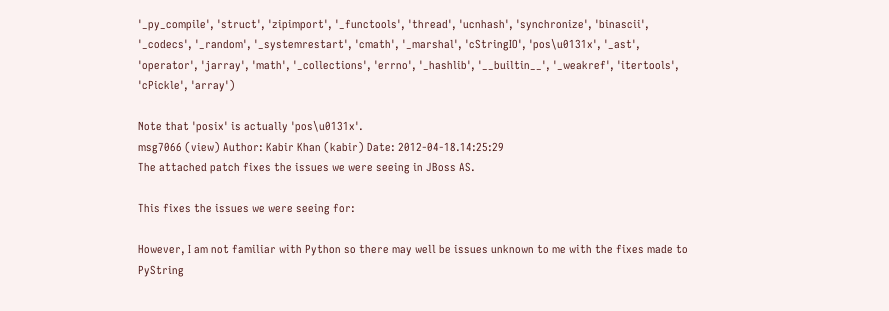'_py_compile', 'struct', 'zipimport', '_functools', 'thread', 'ucnhash', 'synchronize', 'binascii', '_codecs', '_random', '_systemrestart', 'cmath', '_marshal', 'cStringIO', 'pos\u0131x', '_ast', 'operator', 'jarray', 'math', '_collections', 'errno', '_hashlib', '__builtin__', '_weakref', 'itertools', 'cPickle', 'array')

Note that 'posix' is actually 'pos\u0131x'.
msg7066 (view) Author: Kabir Khan (kabir) Date: 2012-04-18.14:25:29
The attached patch fixes the issues we were seeing in JBoss AS.

This fixes the issues we were seeing for:

However, I am not familiar with Python so there may well be issues unknown to me with the fixes made to PyString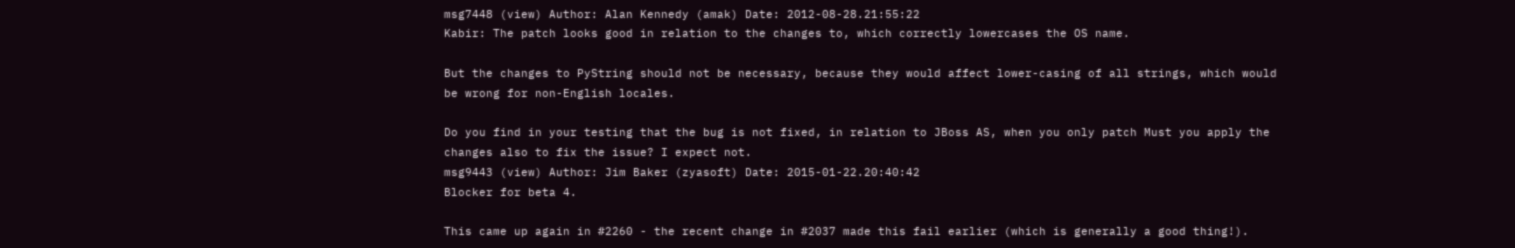msg7448 (view) Author: Alan Kennedy (amak) Date: 2012-08-28.21:55:22
Kabir: The patch looks good in relation to the changes to, which correctly lowercases the OS name.

But the changes to PyString should not be necessary, because they would affect lower-casing of all strings, which would be wrong for non-English locales.

Do you find in your testing that the bug is not fixed, in relation to JBoss AS, when you only patch Must you apply the changes also to fix the issue? I expect not.
msg9443 (view) Author: Jim Baker (zyasoft) Date: 2015-01-22.20:40:42
Blocker for beta 4.

This came up again in #2260 - the recent change in #2037 made this fail earlier (which is generally a good thing!).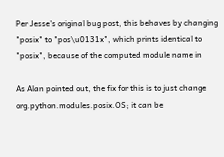Per Jesse's original bug post, this behaves by changing "posix" to "pos\u0131x", which prints identical to "posix", because of the computed module name in

As Alan pointed out, the fix for this is to just change org.python.modules.posix.OS; it can be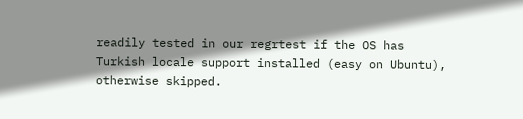readily tested in our regrtest if the OS has Turkish locale support installed (easy on Ubuntu), otherwise skipped.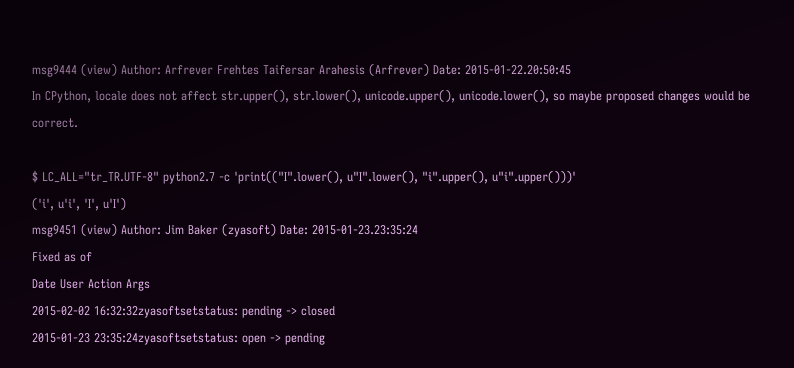msg9444 (view) Author: Arfrever Frehtes Taifersar Arahesis (Arfrever) Date: 2015-01-22.20:50:45
In CPython, locale does not affect str.upper(), str.lower(), unicode.upper(), unicode.lower(), so maybe proposed changes would be correct.

$ LC_ALL="tr_TR.UTF-8" python2.7 -c 'print(("I".lower(), u"I".lower(), "i".upper(), u"i".upper()))'
('i', u'i', 'I', u'I')
msg9451 (view) Author: Jim Baker (zyasoft) Date: 2015-01-23.23:35:24
Fixed as of
Date User Action Args
2015-02-02 16:32:32zyasoftsetstatus: pending -> closed
2015-01-23 23:35:24zyasoftsetstatus: open -> pending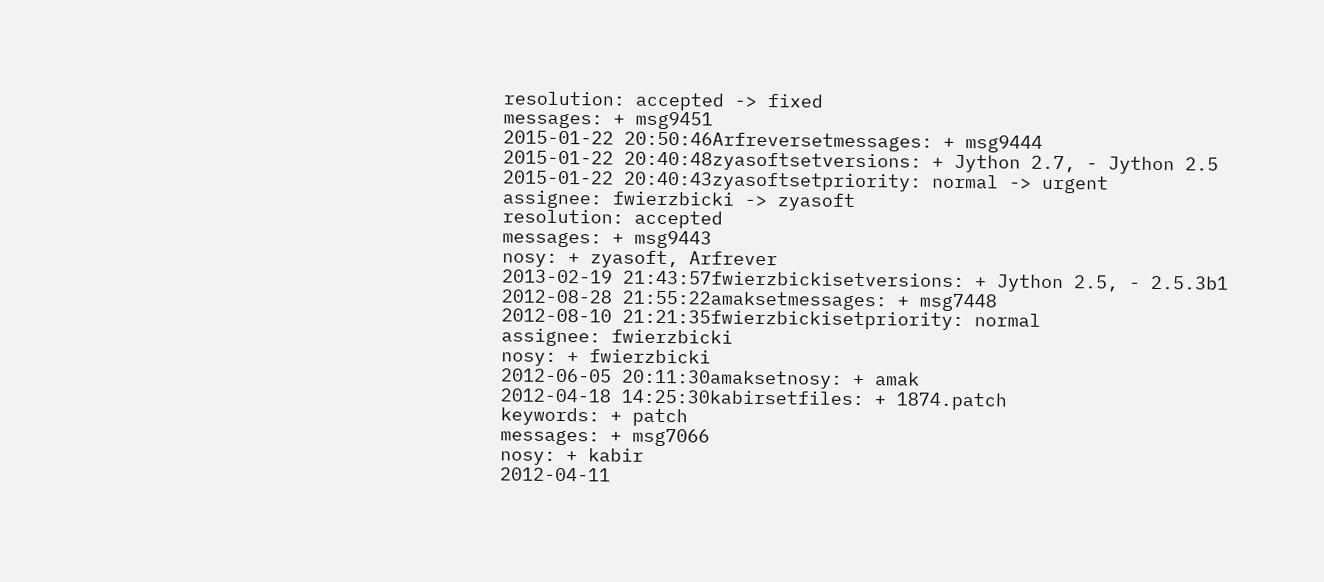resolution: accepted -> fixed
messages: + msg9451
2015-01-22 20:50:46Arfreversetmessages: + msg9444
2015-01-22 20:40:48zyasoftsetversions: + Jython 2.7, - Jython 2.5
2015-01-22 20:40:43zyasoftsetpriority: normal -> urgent
assignee: fwierzbicki -> zyasoft
resolution: accepted
messages: + msg9443
nosy: + zyasoft, Arfrever
2013-02-19 21:43:57fwierzbickisetversions: + Jython 2.5, - 2.5.3b1
2012-08-28 21:55:22amaksetmessages: + msg7448
2012-08-10 21:21:35fwierzbickisetpriority: normal
assignee: fwierzbicki
nosy: + fwierzbicki
2012-06-05 20:11:30amaksetnosy: + amak
2012-04-18 14:25:30kabirsetfiles: + 1874.patch
keywords: + patch
messages: + msg7066
nosy: + kabir
2012-04-11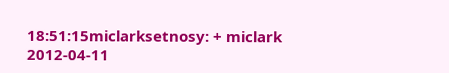18:51:15miclarksetnosy: + miclark
2012-04-11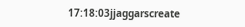17:18:03jjaggarscreate